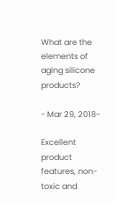What are the elements of aging silicone products?

- Mar 29, 2018-

Excellent product features, non-toxic and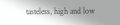tasteless, high and low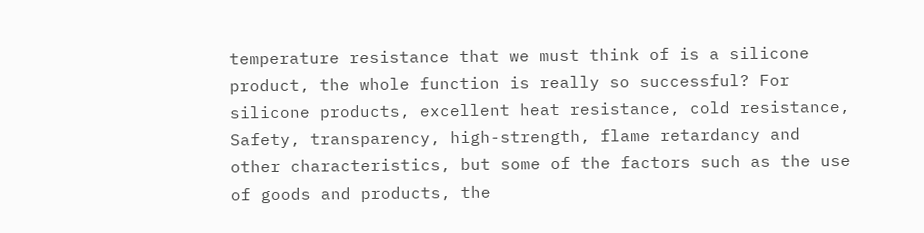temperature resistance that we must think of is a silicone product, the whole function is really so successful? For silicone products, excellent heat resistance, cold resistance, Safety, transparency, high-strength, flame retardancy and other characteristics, but some of the factors such as the use of goods and products, the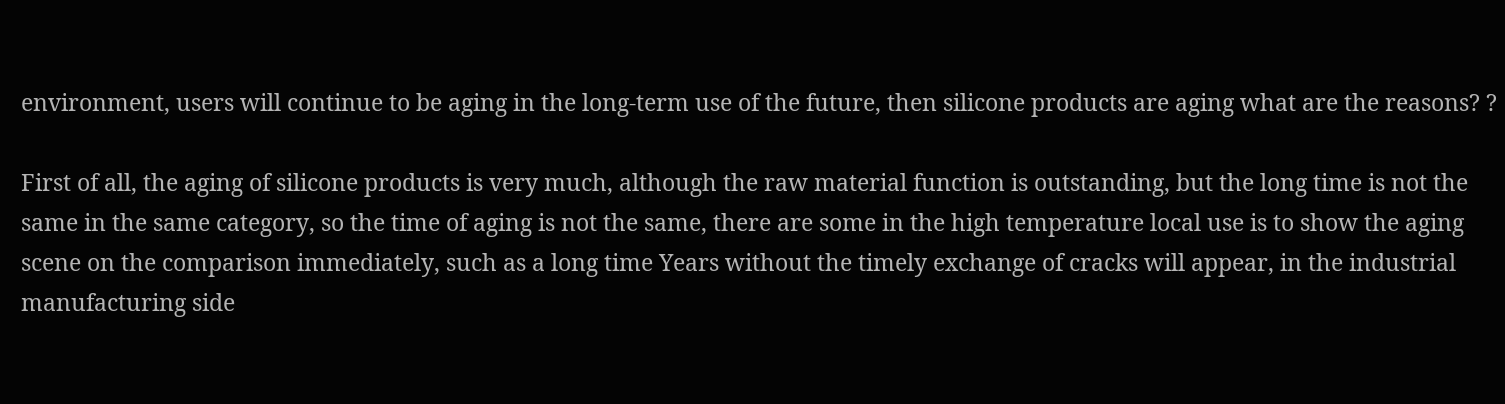environment, users will continue to be aging in the long-term use of the future, then silicone products are aging what are the reasons? ?

First of all, the aging of silicone products is very much, although the raw material function is outstanding, but the long time is not the same in the same category, so the time of aging is not the same, there are some in the high temperature local use is to show the aging scene on the comparison immediately, such as a long time Years without the timely exchange of cracks will appear, in the industrial manufacturing side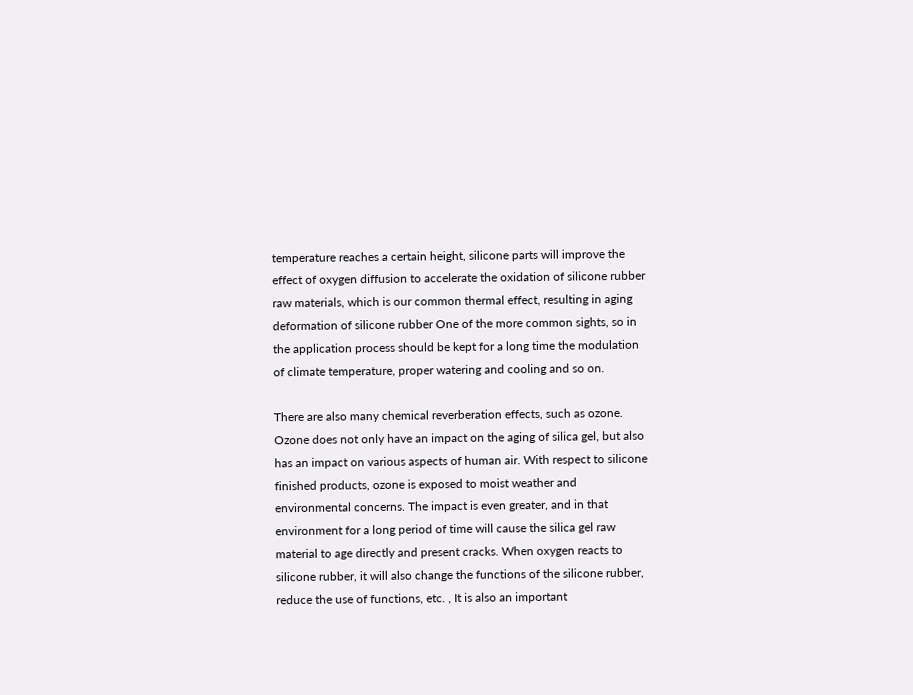temperature reaches a certain height, silicone parts will improve the effect of oxygen diffusion to accelerate the oxidation of silicone rubber raw materials, which is our common thermal effect, resulting in aging deformation of silicone rubber One of the more common sights, so in the application process should be kept for a long time the modulation of climate temperature, proper watering and cooling and so on.

There are also many chemical reverberation effects, such as ozone. Ozone does not only have an impact on the aging of silica gel, but also has an impact on various aspects of human air. With respect to silicone finished products, ozone is exposed to moist weather and environmental concerns. The impact is even greater, and in that environment for a long period of time will cause the silica gel raw material to age directly and present cracks. When oxygen reacts to silicone rubber, it will also change the functions of the silicone rubber, reduce the use of functions, etc. , It is also an important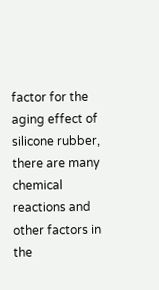factor for the aging effect of silicone rubber, there are many chemical reactions and other factors in the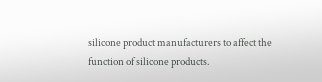silicone product manufacturers to affect the function of silicone products.